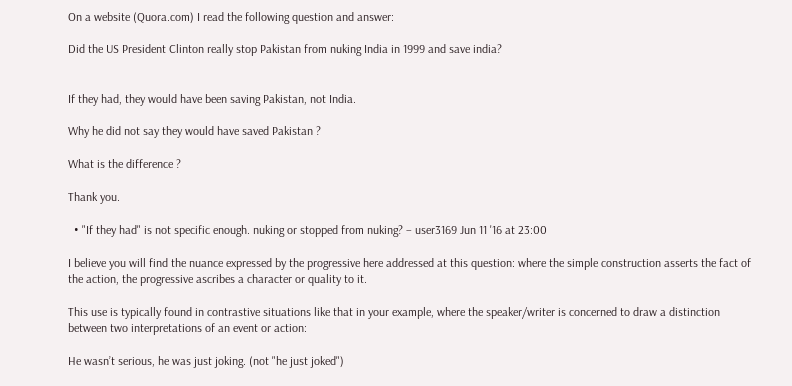On a website (Quora.com) I read the following question and answer:

Did the US President Clinton really stop Pakistan from nuking India in 1999 and save india?


If they had, they would have been saving Pakistan, not India.

Why he did not say they would have saved Pakistan ?

What is the difference ?

Thank you.

  • "If they had" is not specific enough. nuking or stopped from nuking? – user3169 Jun 11 '16 at 23:00

I believe you will find the nuance expressed by the progressive here addressed at this question: where the simple construction asserts the fact of the action, the progressive ascribes a character or quality to it.

This use is typically found in contrastive situations like that in your example, where the speaker/writer is concerned to draw a distinction between two interpretations of an event or action:

He wasn’t serious, he was just joking. (not "he just joked")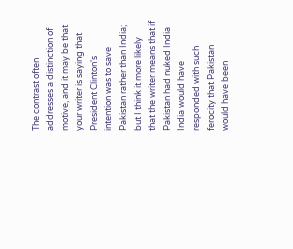The contrast often addresses a distinction of motive, and it may be that your writer is saying that President Clinton's intention was to save Pakistan rather than India; but I think it more likely that the writer means that if Pakistan had nuked India India would have responded with such ferocity that Pakistan would have been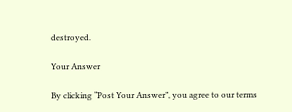destroyed.

Your Answer

By clicking “Post Your Answer”, you agree to our terms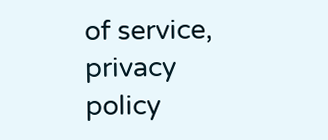of service, privacy policy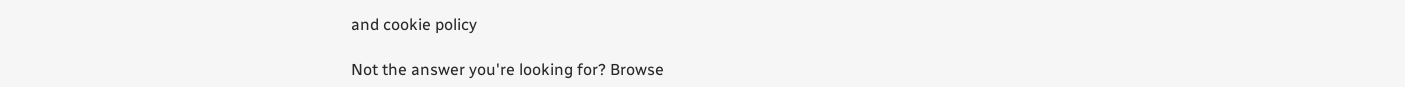and cookie policy

Not the answer you're looking for? Browse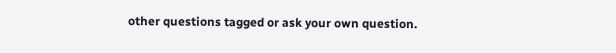other questions tagged or ask your own question.